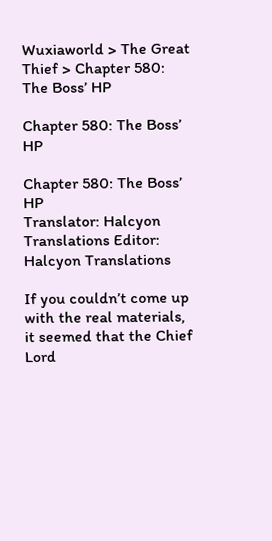Wuxiaworld > The Great Thief > Chapter 580: The Boss’ HP

Chapter 580: The Boss’ HP

Chapter 580: The Boss’ HP
Translator: Halcyon Translations Editor: Halcyon Translations

If you couldn’t come up with the real materials, it seemed that the Chief Lord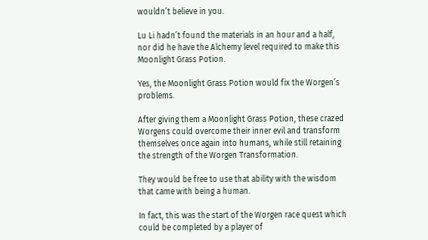wouldn’t believe in you.

Lu Li hadn’t found the materials in an hour and a half, nor did he have the Alchemy level required to make this Moonlight Grass Potion.

Yes, the Moonlight Grass Potion would fix the Worgen’s problems.

After giving them a Moonlight Grass Potion, these crazed Worgens could overcome their inner evil and transform themselves once again into humans, while still retaining the strength of the Worgen Transformation.

They would be free to use that ability with the wisdom that came with being a human.

In fact, this was the start of the Worgen race quest which could be completed by a player of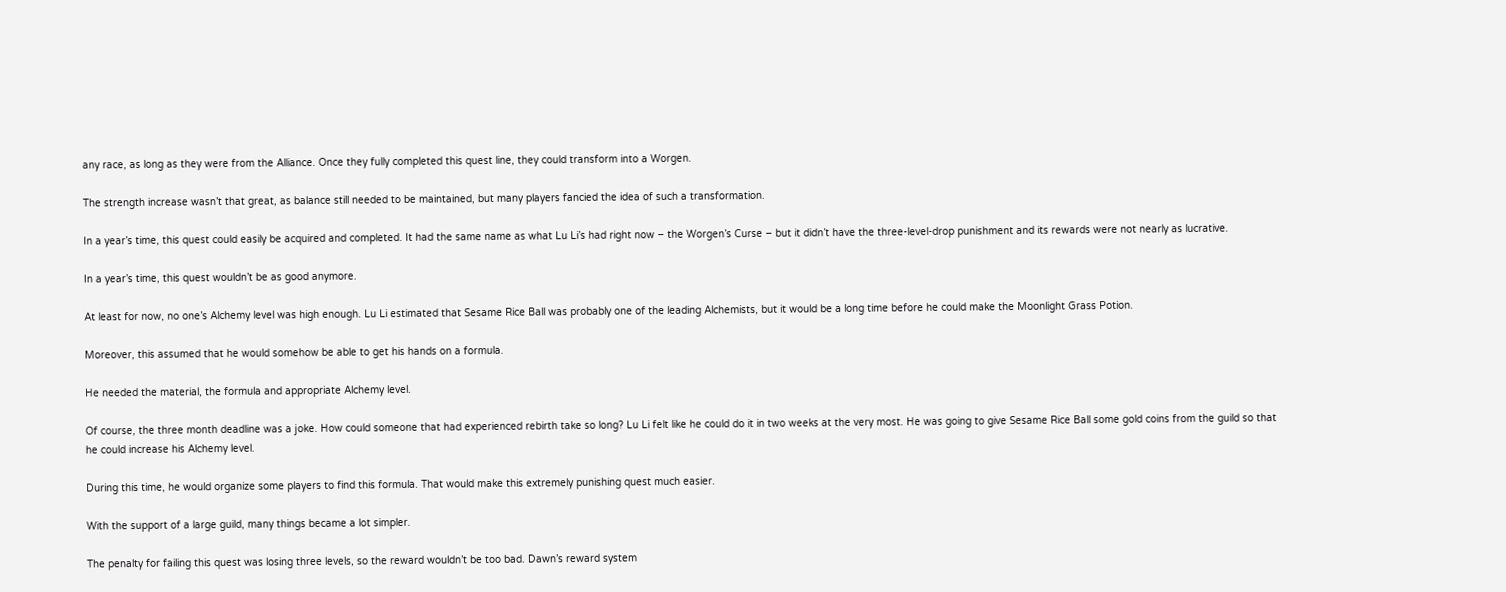any race, as long as they were from the Alliance. Once they fully completed this quest line, they could transform into a Worgen.

The strength increase wasn’t that great, as balance still needed to be maintained, but many players fancied the idea of such a transformation.

In a year’s time, this quest could easily be acquired and completed. It had the same name as what Lu Li’s had right now – the Worgen’s Curse – but it didn’t have the three-level-drop punishment and its rewards were not nearly as lucrative.

In a year’s time, this quest wouldn’t be as good anymore.

At least for now, no one’s Alchemy level was high enough. Lu Li estimated that Sesame Rice Ball was probably one of the leading Alchemists, but it would be a long time before he could make the Moonlight Grass Potion.

Moreover, this assumed that he would somehow be able to get his hands on a formula.

He needed the material, the formula and appropriate Alchemy level.

Of course, the three month deadline was a joke. How could someone that had experienced rebirth take so long? Lu Li felt like he could do it in two weeks at the very most. He was going to give Sesame Rice Ball some gold coins from the guild so that he could increase his Alchemy level.

During this time, he would organize some players to find this formula. That would make this extremely punishing quest much easier.

With the support of a large guild, many things became a lot simpler.

The penalty for failing this quest was losing three levels, so the reward wouldn’t be too bad. Dawn’s reward system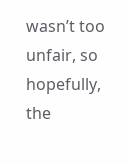wasn’t too unfair, so hopefully, the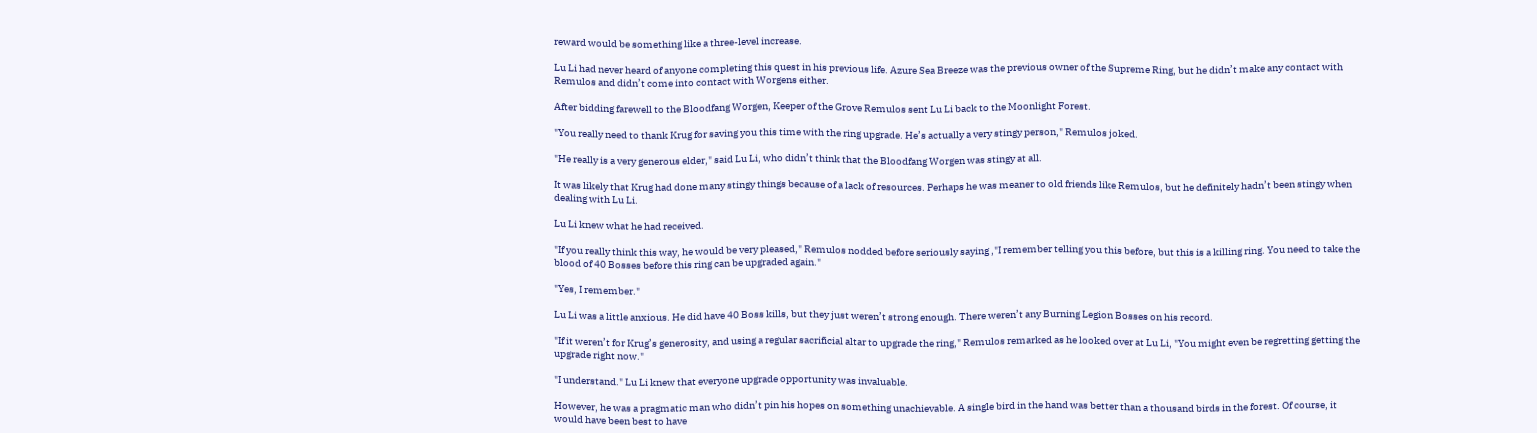reward would be something like a three-level increase.

Lu Li had never heard of anyone completing this quest in his previous life. Azure Sea Breeze was the previous owner of the Supreme Ring, but he didn’t make any contact with Remulos and didn’t come into contact with Worgens either.

After bidding farewell to the Bloodfang Worgen, Keeper of the Grove Remulos sent Lu Li back to the Moonlight Forest.

"You really need to thank Krug for saving you this time with the ring upgrade. He’s actually a very stingy person," Remulos joked.

"He really is a very generous elder," said Lu Li, who didn’t think that the Bloodfang Worgen was stingy at all.

It was likely that Krug had done many stingy things because of a lack of resources. Perhaps he was meaner to old friends like Remulos, but he definitely hadn’t been stingy when dealing with Lu Li.

Lu Li knew what he had received.

"If you really think this way, he would be very pleased," Remulos nodded before seriously saying ,"I remember telling you this before, but this is a killing ring. You need to take the blood of 40 Bosses before this ring can be upgraded again."

"Yes, I remember."

Lu Li was a little anxious. He did have 40 Boss kills, but they just weren’t strong enough. There weren’t any Burning Legion Bosses on his record.

"If it weren’t for Krug’s generosity, and using a regular sacrificial altar to upgrade the ring," Remulos remarked as he looked over at Lu Li, "You might even be regretting getting the upgrade right now."

"I understand." Lu Li knew that everyone upgrade opportunity was invaluable.

However, he was a pragmatic man who didn’t pin his hopes on something unachievable. A single bird in the hand was better than a thousand birds in the forest. Of course, it would have been best to have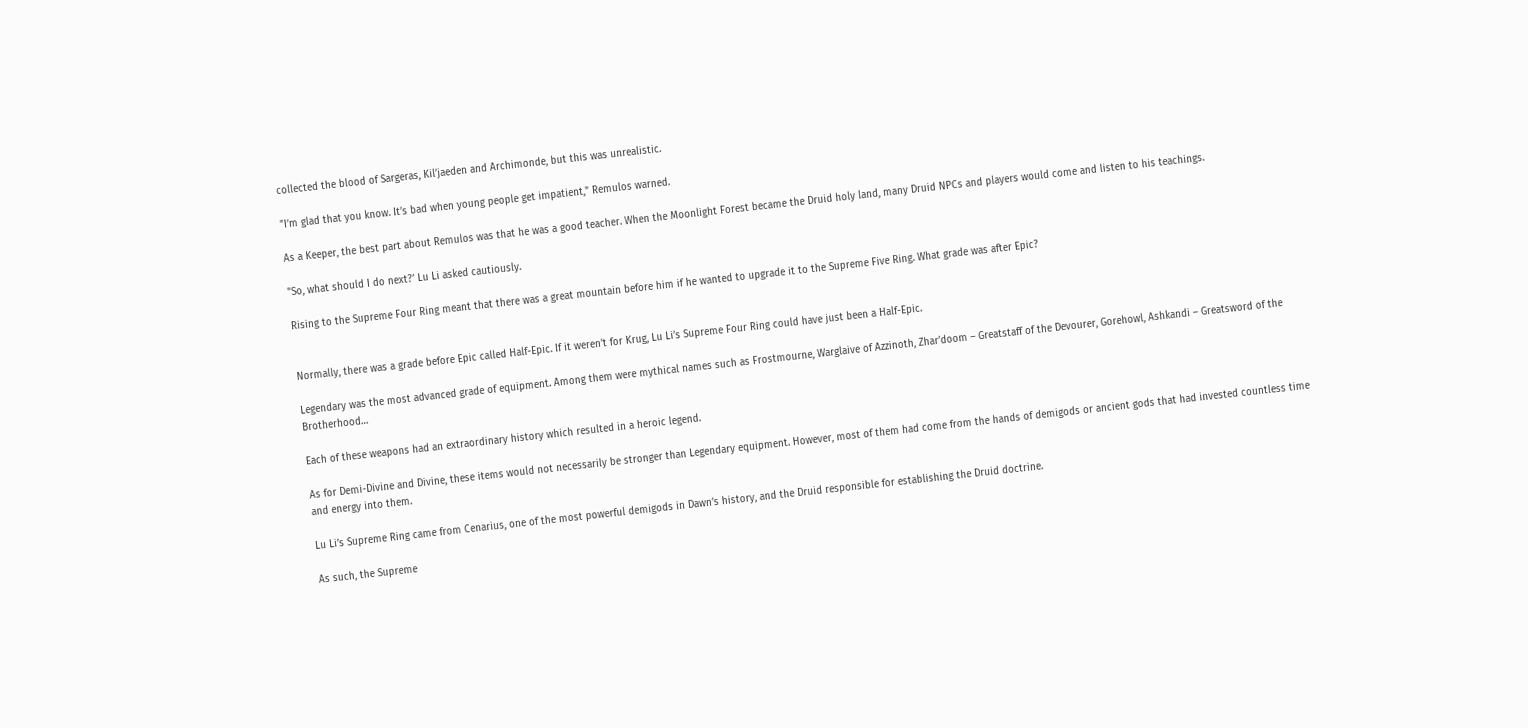collected the blood of Sargeras, Kil’jaeden and Archimonde, but this was unrealistic.

"I’m glad that you know. It’s bad when young people get impatient," Remulos warned.

As a Keeper, the best part about Remulos was that he was a good teacher. When the Moonlight Forest became the Druid holy land, many Druid NPCs and players would come and listen to his teachings.

"So, what should I do next?’ Lu Li asked cautiously.

Rising to the Supreme Four Ring meant that there was a great mountain before him if he wanted to upgrade it to the Supreme Five Ring. What grade was after Epic?


Normally, there was a grade before Epic called Half-Epic. If it weren’t for Krug, Lu Li’s Supreme Four Ring could have just been a Half-Epic.

Legendary was the most advanced grade of equipment. Among them were mythical names such as Frostmourne, Warglaive of Azzinoth, Zhar’doom – Greatstaff of the Devourer, Gorehowl, Ashkandi – Greatsword of the Brotherhood…

Each of these weapons had an extraordinary history which resulted in a heroic legend.

As for Demi-Divine and Divine, these items would not necessarily be stronger than Legendary equipment. However, most of them had come from the hands of demigods or ancient gods that had invested countless time and energy into them.

Lu Li’s Supreme Ring came from Cenarius, one of the most powerful demigods in Dawn’s history, and the Druid responsible for establishing the Druid doctrine.

As such, the Supreme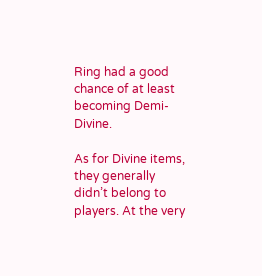Ring had a good chance of at least becoming Demi-Divine.

As for Divine items, they generally didn’t belong to players. At the very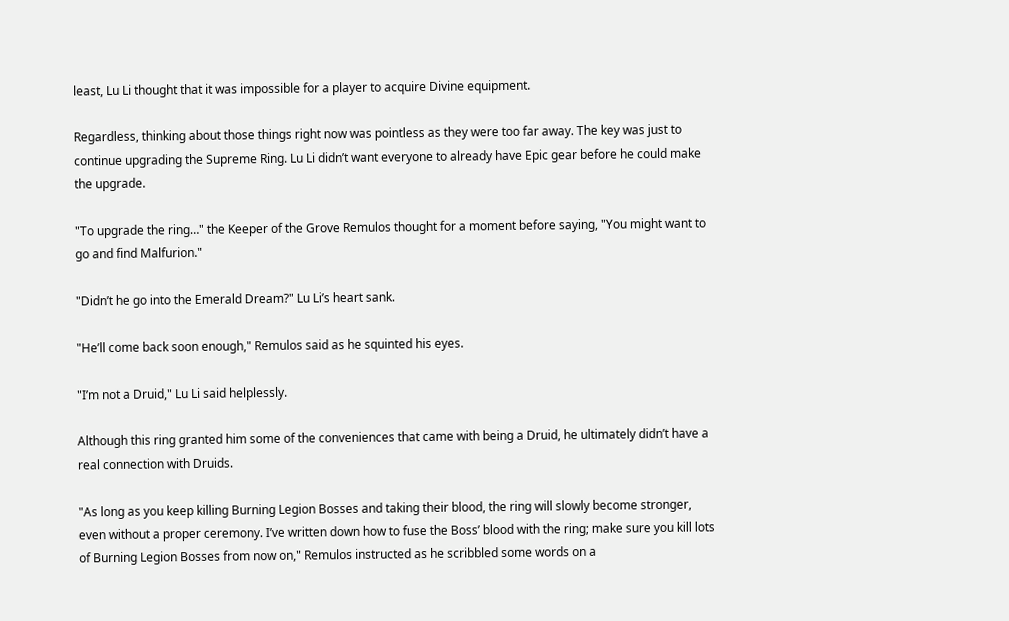least, Lu Li thought that it was impossible for a player to acquire Divine equipment.

Regardless, thinking about those things right now was pointless as they were too far away. The key was just to continue upgrading the Supreme Ring. Lu Li didn’t want everyone to already have Epic gear before he could make the upgrade.

"To upgrade the ring…" the Keeper of the Grove Remulos thought for a moment before saying, "You might want to go and find Malfurion."

"Didn’t he go into the Emerald Dream?" Lu Li’s heart sank.

"He’ll come back soon enough," Remulos said as he squinted his eyes.

"I’m not a Druid," Lu Li said helplessly.

Although this ring granted him some of the conveniences that came with being a Druid, he ultimately didn’t have a real connection with Druids.

"As long as you keep killing Burning Legion Bosses and taking their blood, the ring will slowly become stronger, even without a proper ceremony. I’ve written down how to fuse the Boss’ blood with the ring; make sure you kill lots of Burning Legion Bosses from now on," Remulos instructed as he scribbled some words on a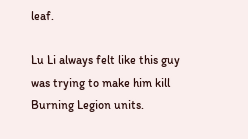leaf.

Lu Li always felt like this guy was trying to make him kill Burning Legion units.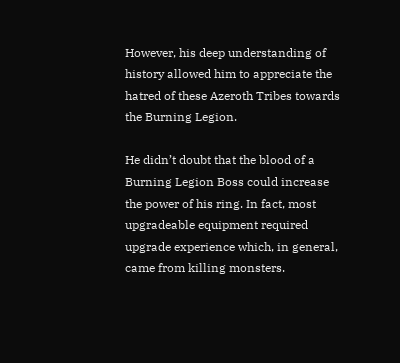However, his deep understanding of history allowed him to appreciate the hatred of these Azeroth Tribes towards the Burning Legion.

He didn’t doubt that the blood of a Burning Legion Boss could increase the power of his ring. In fact, most upgradeable equipment required upgrade experience which, in general, came from killing monsters.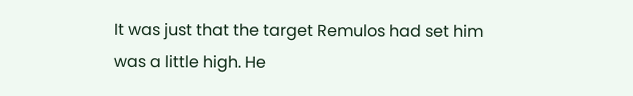It was just that the target Remulos had set him was a little high. He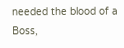needed the blood of a Boss,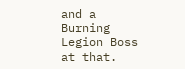and a Burning Legion Boss at that.